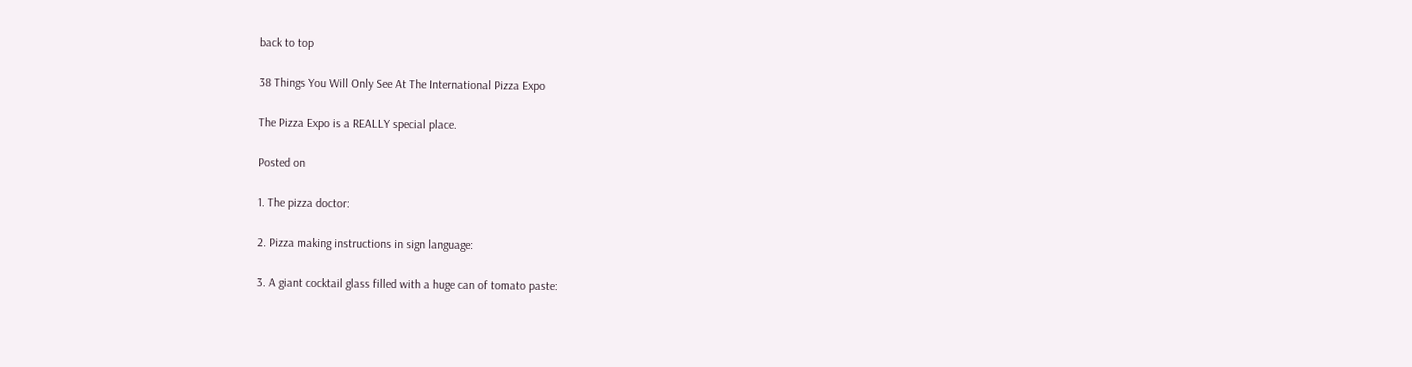back to top

38 Things You Will Only See At The International Pizza Expo

The Pizza Expo is a REALLY special place.

Posted on

1. The pizza doctor:

2. Pizza making instructions in sign language:

3. A giant cocktail glass filled with a huge can of tomato paste: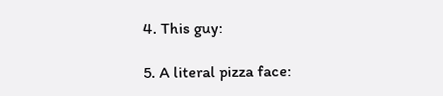4. This guy:

5. A literal pizza face: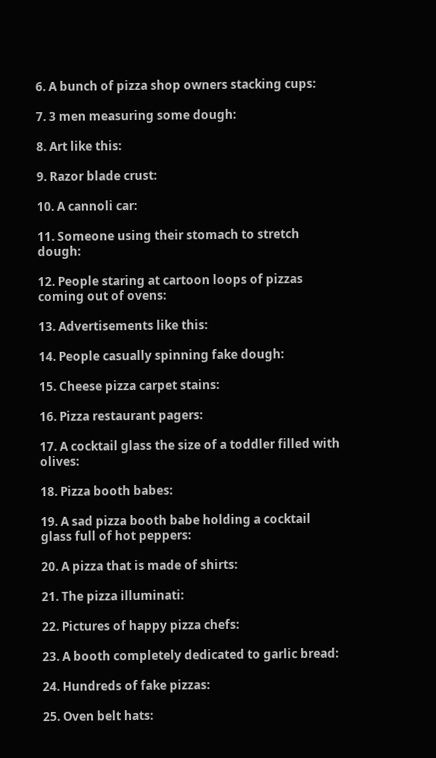6. A bunch of pizza shop owners stacking cups:

7. 3 men measuring some dough:

8. Art like this:

9. Razor blade crust:

10. A cannoli car:

11. Someone using their stomach to stretch dough:

12. People staring at cartoon loops of pizzas coming out of ovens:

13. Advertisements like this:

14. People casually spinning fake dough:

15. Cheese pizza carpet stains:

16. Pizza restaurant pagers:

17. A cocktail glass the size of a toddler filled with olives:

18. Pizza booth babes:

19. A sad pizza booth babe holding a cocktail glass full of hot peppers:

20. A pizza that is made of shirts:

21. The pizza illuminati:

22. Pictures of happy pizza chefs:

23. A booth completely dedicated to garlic bread:

24. Hundreds of fake pizzas:

25. Oven belt hats: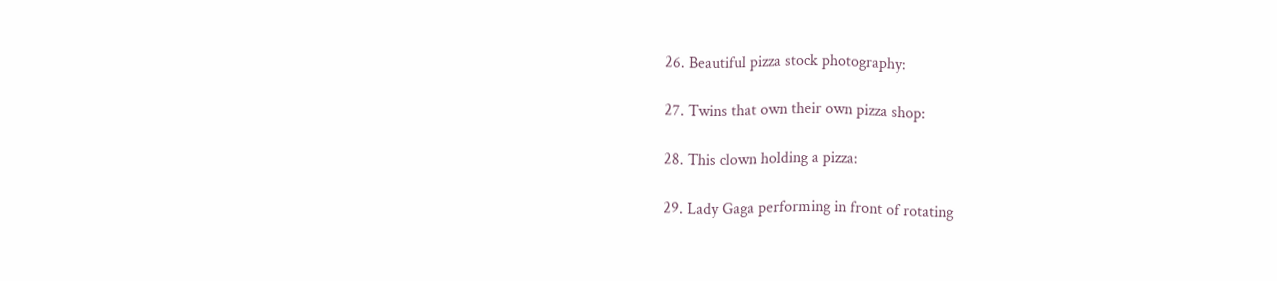26. Beautiful pizza stock photography:

27. Twins that own their own pizza shop:

28. This clown holding a pizza:

29. Lady Gaga performing in front of rotating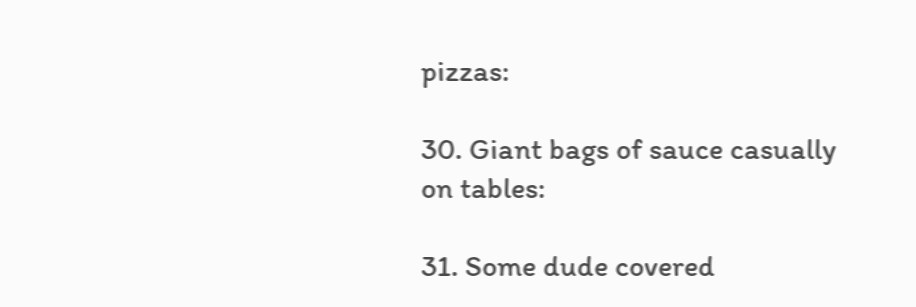pizzas:

30. Giant bags of sauce casually on tables:

31. Some dude covered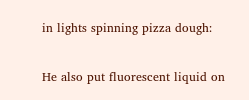in lights spinning pizza dough:

He also put fluorescent liquid on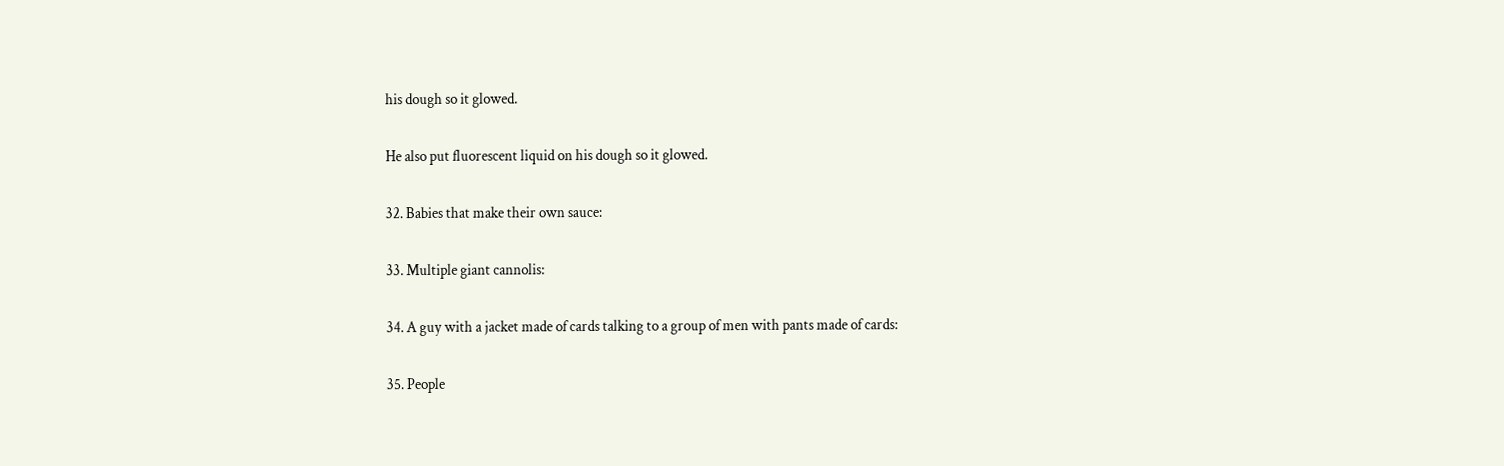his dough so it glowed.

He also put fluorescent liquid on his dough so it glowed.

32. Babies that make their own sauce:

33. Multiple giant cannolis:

34. A guy with a jacket made of cards talking to a group of men with pants made of cards:

35. People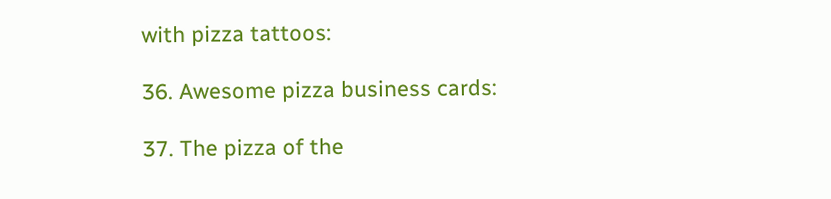with pizza tattoos:

36. Awesome pizza business cards:

37. The pizza of the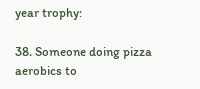year trophy:

38. Someone doing pizza aerobics to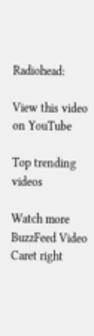Radiohead:

View this video on YouTube

Top trending videos

Watch more BuzzFeed Video Caret right